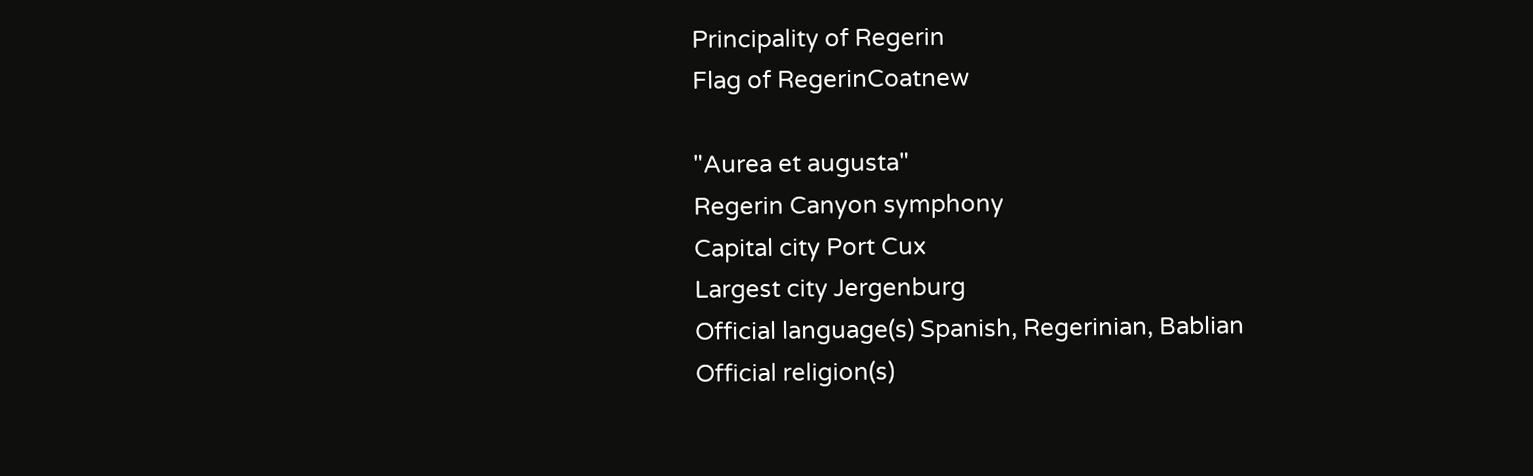Principality of Regerin
Flag of RegerinCoatnew

"Aurea et augusta"
Regerin Canyon symphony
Capital city Port Cux
Largest city Jergenburg
Official language(s) Spanish, Regerinian, Bablian
Official religion(s)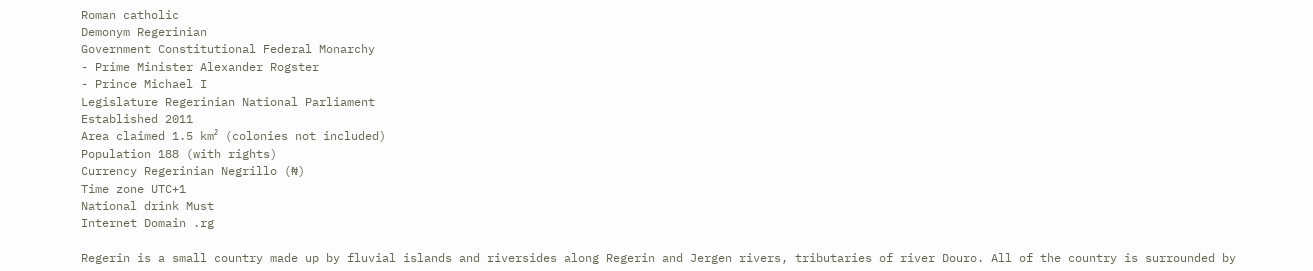Roman catholic
Demonym Regerinian
Government Constitutional Federal Monarchy
- Prime Minister Alexander Rogster
- Prince Michael I
Legislature Regerinian National Parliament
Established 2011
Area claimed 1.5 km² (colonies not included)
Population 188 (with rights)
Currency Regerinian Negrillo (₦)
Time zone UTC+1
National drink Must
Internet Domain .rg

Regerin is a small country made up by fluvial islands and riversides along Regerin and Jergen rivers, tributaries of river Douro. All of the country is surrounded by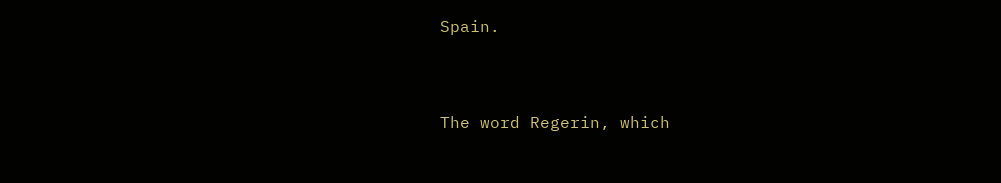Spain.


The word Regerin, which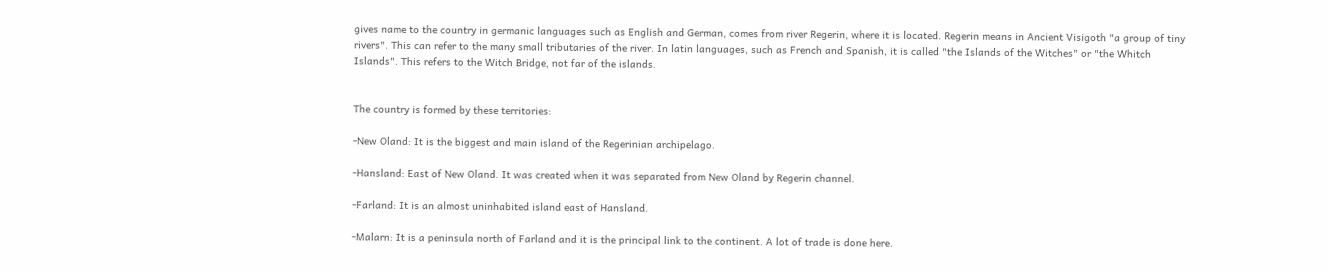gives name to the country in germanic languages such as English and German, comes from river Regerin, where it is located. Regerin means in Ancient Visigoth "a group of tiny rivers". This can refer to the many small tributaries of the river. In latin languages, such as French and Spanish, it is called "the Islands of the Witches" or "the Whitch Islands". This refers to the Witch Bridge, not far of the islands.


The country is formed by these territories:

-New Oland: It is the biggest and main island of the Regerinian archipelago.

-Hansland: East of New Oland. It was created when it was separated from New Oland by Regerin channel.

-Farland: It is an almost uninhabited island east of Hansland.

-Malarn: It is a peninsula north of Farland and it is the principal link to the continent. A lot of trade is done here.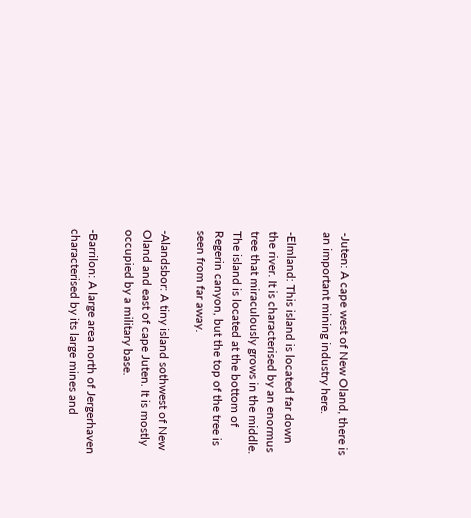-Juten: A cape west of New Oland, there is an important mining industry here.

-Elmland: This island is located far down the river. It is characterised by an enormus tree that miraculously grows in the middle. The island is located at the bottom of Regerin canyon, but the top of the tree is seen from far away.

-Alandsbor: A tiny island sothwest of New Oland and east of cape Juten. It is mostly occupied by a military base.

-Barrilon: A large area north of Jergerhaven characterised by its large mines and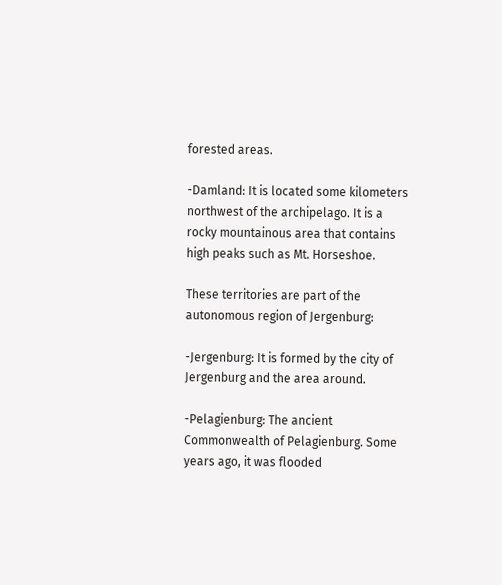forested areas.

-Damland: It is located some kilometers northwest of the archipelago. It is a rocky mountainous area that contains high peaks such as Mt. Horseshoe.

These territories are part of the autonomous region of Jergenburg:

-Jergenburg: It is formed by the city of Jergenburg and the area around.

-Pelagienburg: The ancient Commonwealth of Pelagienburg. Some years ago, it was flooded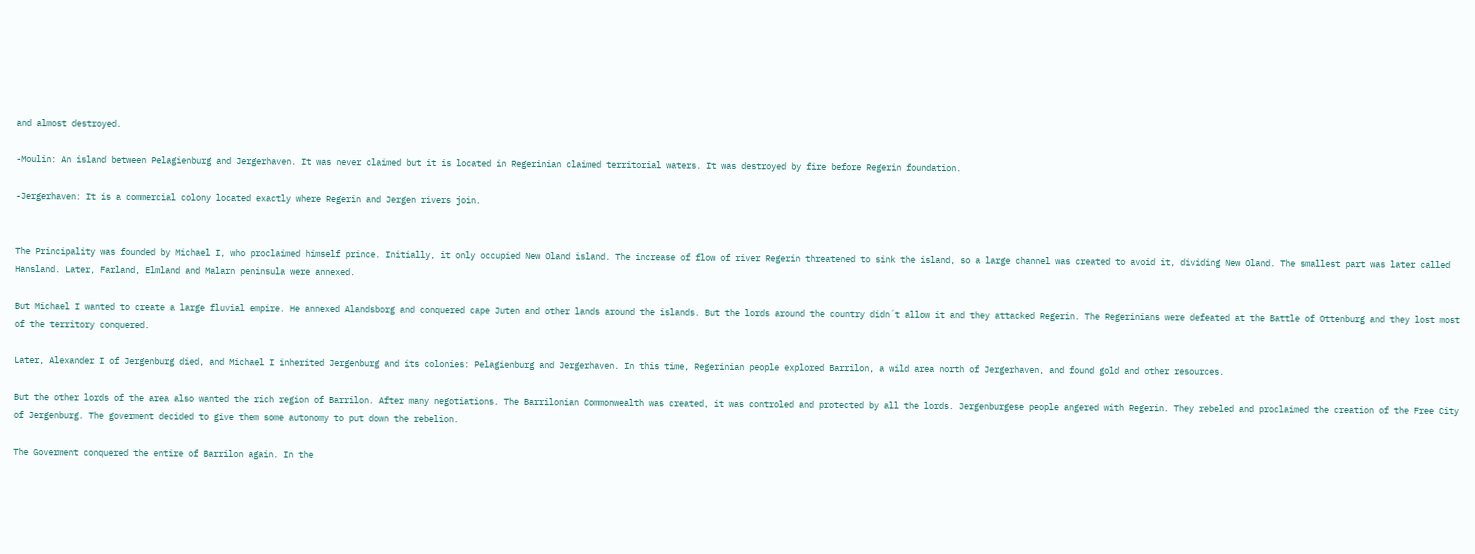and almost destroyed.

-Moulin: An island between Pelagienburg and Jergerhaven. It was never claimed but it is located in Regerinian claimed territorial waters. It was destroyed by fire before Regerin foundation.

-Jergerhaven: It is a commercial colony located exactly where Regerin and Jergen rivers join.


The Principality was founded by Michael I, who proclaimed himself prince. Initially, it only occupied New Oland island. The increase of flow of river Regerin threatened to sink the island, so a large channel was created to avoid it, dividing New Oland. The smallest part was later called Hansland. Later, Farland, Elmland and Malarn peninsula were annexed.

But Michael I wanted to create a large fluvial empire. He annexed Alandsborg and conquered cape Juten and other lands around the islands. But the lords around the country didn´t allow it and they attacked Regerin. The Regerinians were defeated at the Battle of Ottenburg and they lost most of the territory conquered.

Later, Alexander I of Jergenburg died, and Michael I inherited Jergenburg and its colonies: Pelagienburg and Jergerhaven. In this time, Regerinian people explored Barrilon, a wild area north of Jergerhaven, and found gold and other resources.

But the other lords of the area also wanted the rich region of Barrilon. After many negotiations. The Barrilonian Commonwealth was created, it was controled and protected by all the lords. Jergenburgese people angered with Regerin. They rebeled and proclaimed the creation of the Free City of Jergenburg. The goverment decided to give them some autonomy to put down the rebelion.

The Goverment conquered the entire of Barrilon again. In the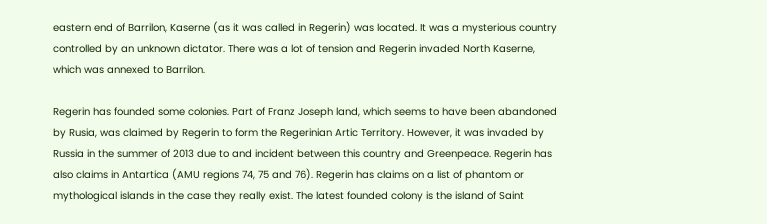eastern end of Barrilon, Kaserne (as it was called in Regerin) was located. It was a mysterious country controlled by an unknown dictator. There was a lot of tension and Regerin invaded North Kaserne, which was annexed to Barrilon.

Regerin has founded some colonies. Part of Franz Joseph land, which seems to have been abandoned by Rusia, was claimed by Regerin to form the Regerinian Artic Territory. However, it was invaded by Russia in the summer of 2013 due to and incident between this country and Greenpeace. Regerin has also claims in Antartica (AMU regions 74, 75 and 76). Regerin has claims on a list of phantom or mythological islands in the case they really exist. The latest founded colony is the island of Saint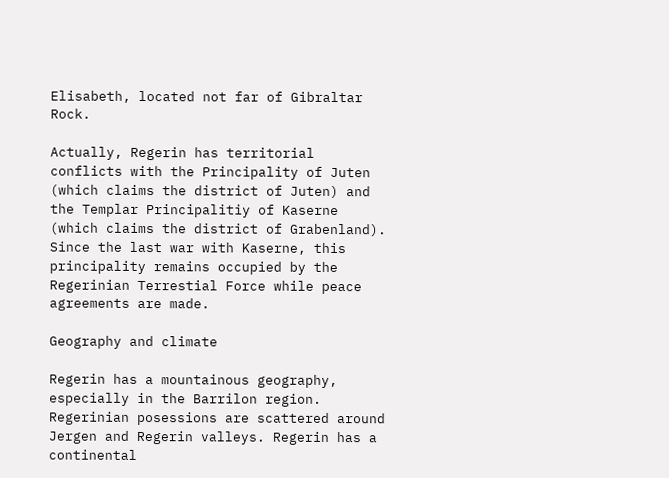Elisabeth, located not far of Gibraltar Rock.

Actually, Regerin has territorial conflicts with the Principality of Juten (which claims the district of Juten) and the Templar Principalitiy of Kaserne (which claims the district of Grabenland). Since the last war with Kaserne, this principality remains occupied by the Regerinian Terrestial Force while peace agreements are made.

Geography and climate

Regerin has a mountainous geography, especially in the Barrilon region. Regerinian posessions are scattered around Jergen and Regerin valleys. Regerin has a continental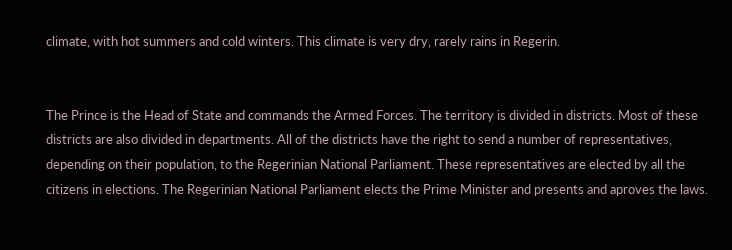climate, with hot summers and cold winters. This climate is very dry, rarely rains in Regerin.


The Prince is the Head of State and commands the Armed Forces. The territory is divided in districts. Most of these districts are also divided in departments. All of the districts have the right to send a number of representatives, depending on their population, to the Regerinian National Parliament. These representatives are elected by all the citizens in elections. The Regerinian National Parliament elects the Prime Minister and presents and aproves the laws.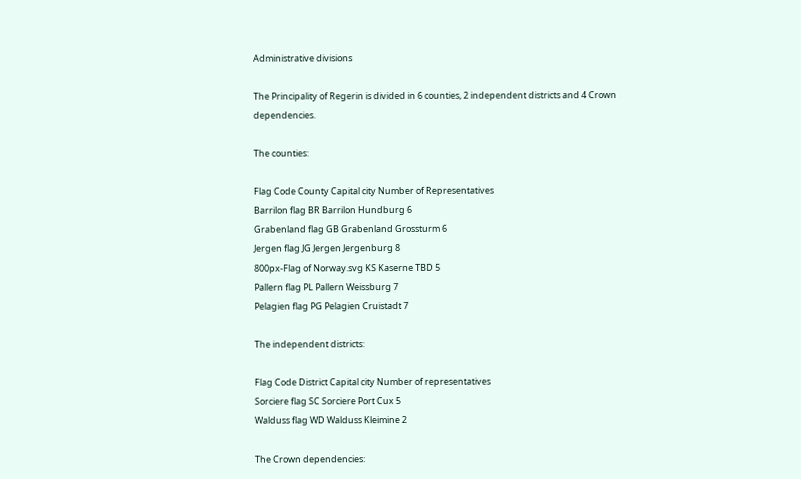Administrative divisions

The Principality of Regerin is divided in 6 counties, 2 independent districts and 4 Crown dependencies.

The counties:

Flag Code County Capital city Number of Representatives
Barrilon flag BR Barrilon Hundburg 6
Grabenland flag GB Grabenland Grossturm 6
Jergen flag JG Jergen Jergenburg 8
800px-Flag of Norway.svg KS Kaserne TBD 5
Pallern flag PL Pallern Weissburg 7
Pelagien flag PG Pelagien Cruistadt 7

The independent districts:

Flag Code District Capital city Number of representatives
Sorciere flag SC Sorciere Port Cux 5
Walduss flag WD Walduss Kleimine 2

The Crown dependencies: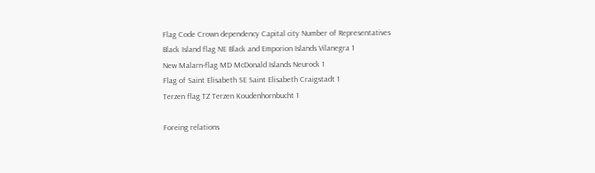Flag Code Crown dependency Capital city Number of Representatives
Black Island flag NE Black and Emporion Islands Vilanegra 1
New Malarn-flag MD McDonald Islands Neurock 1
Flag of Saint Elisabeth SE Saint Elisabeth Craigstadt 1
Terzen flag TZ Terzen Koudenhornbucht 1

Foreing relations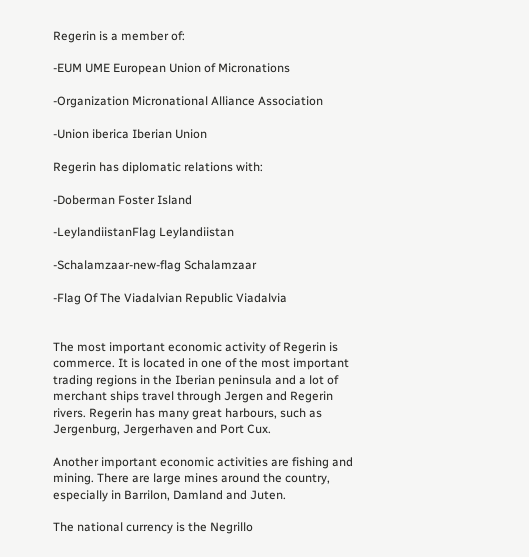Regerin is a member of:

-EUM UME European Union of Micronations

-Organization Micronational Alliance Association

-Union iberica Iberian Union

Regerin has diplomatic relations with:

-Doberman Foster Island

-LeylandiistanFlag Leylandiistan

-Schalamzaar-new-flag Schalamzaar

-Flag Of The Viadalvian Republic Viadalvia


The most important economic activity of Regerin is commerce. It is located in one of the most important trading regions in the Iberian peninsula and a lot of merchant ships travel through Jergen and Regerin rivers. Regerin has many great harbours, such as Jergenburg, Jergerhaven and Port Cux.

Another important economic activities are fishing and mining. There are large mines around the country, especially in Barrilon, Damland and Juten.

The national currency is the Negrillo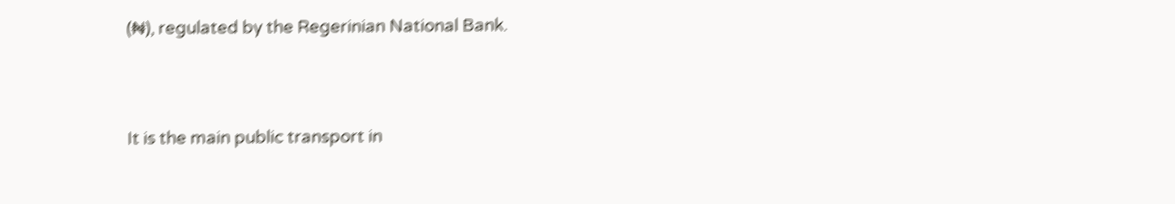(₦), regulated by the Regerinian National Bank.



It is the main public transport in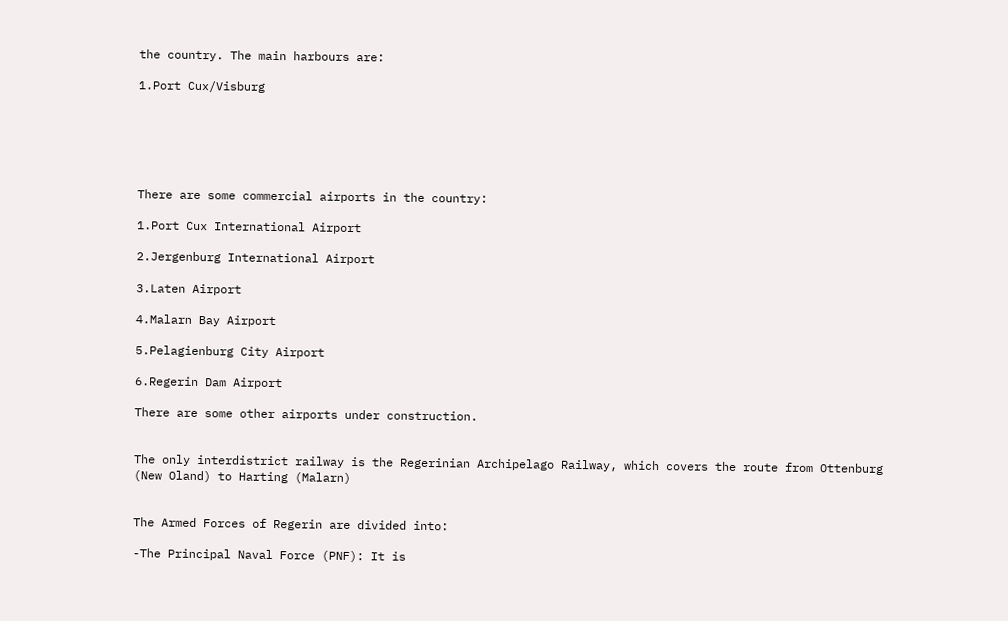the country. The main harbours are:

1.Port Cux/Visburg






There are some commercial airports in the country:

1.Port Cux International Airport

2.Jergenburg International Airport

3.Laten Airport

4.Malarn Bay Airport

5.Pelagienburg City Airport

6.Regerin Dam Airport

There are some other airports under construction.


The only interdistrict railway is the Regerinian Archipelago Railway, which covers the route from Ottenburg (New Oland) to Harting (Malarn)


The Armed Forces of Regerin are divided into:

-The Principal Naval Force (PNF): It is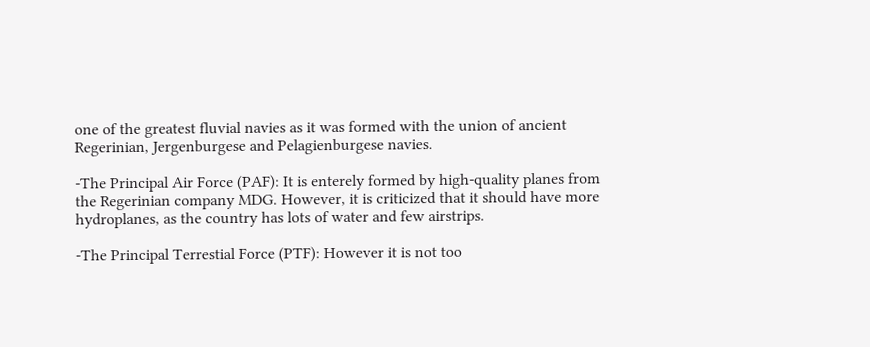one of the greatest fluvial navies as it was formed with the union of ancient Regerinian, Jergenburgese and Pelagienburgese navies.

-The Principal Air Force (PAF): It is enterely formed by high-quality planes from the Regerinian company MDG. However, it is criticized that it should have more hydroplanes, as the country has lots of water and few airstrips.

-The Principal Terrestial Force (PTF): However it is not too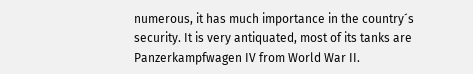numerous, it has much importance in the country´s security. It is very antiquated, most of its tanks are Panzerkampfwagen IV from World War II.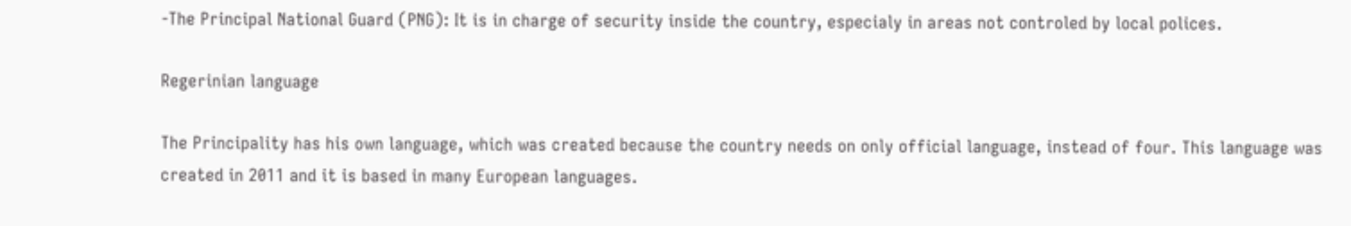-The Principal National Guard (PNG): It is in charge of security inside the country, especialy in areas not controled by local polices.

Regerinian language

The Principality has his own language, which was created because the country needs on only official language, instead of four. This language was created in 2011 and it is based in many European languages.